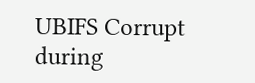UBIFS Corrupt during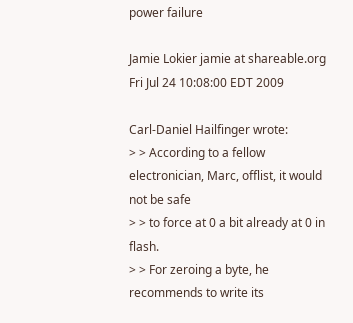power failure

Jamie Lokier jamie at shareable.org
Fri Jul 24 10:08:00 EDT 2009

Carl-Daniel Hailfinger wrote:
> > According to a fellow electronician, Marc, offlist, it would not be safe
> > to force at 0 a bit already at 0 in flash.
> > For zeroing a byte, he recommends to write its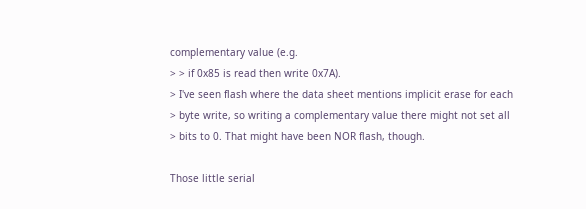complementary value (e.g.
> > if 0x85 is read then write 0x7A).
> I've seen flash where the data sheet mentions implicit erase for each
> byte write, so writing a complementary value there might not set all
> bits to 0. That might have been NOR flash, though.

Those little serial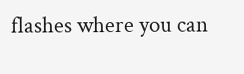flashes where you can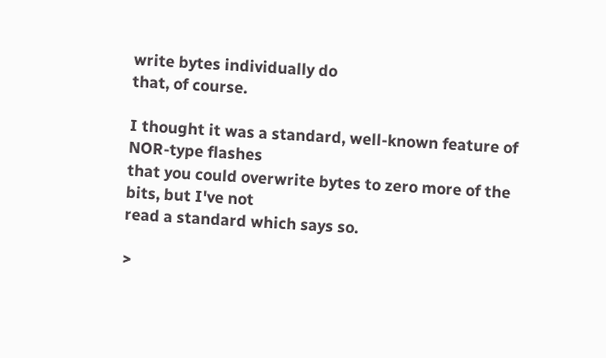write bytes individually do
that, of course.

I thought it was a standard, well-known feature of NOR-type flashes
that you could overwrite bytes to zero more of the bits, but I've not
read a standard which says so.

>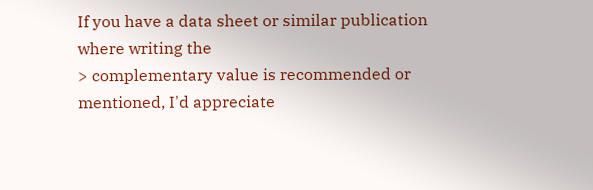If you have a data sheet or similar publication where writing the
> complementary value is recommended or mentioned, I'd appreciate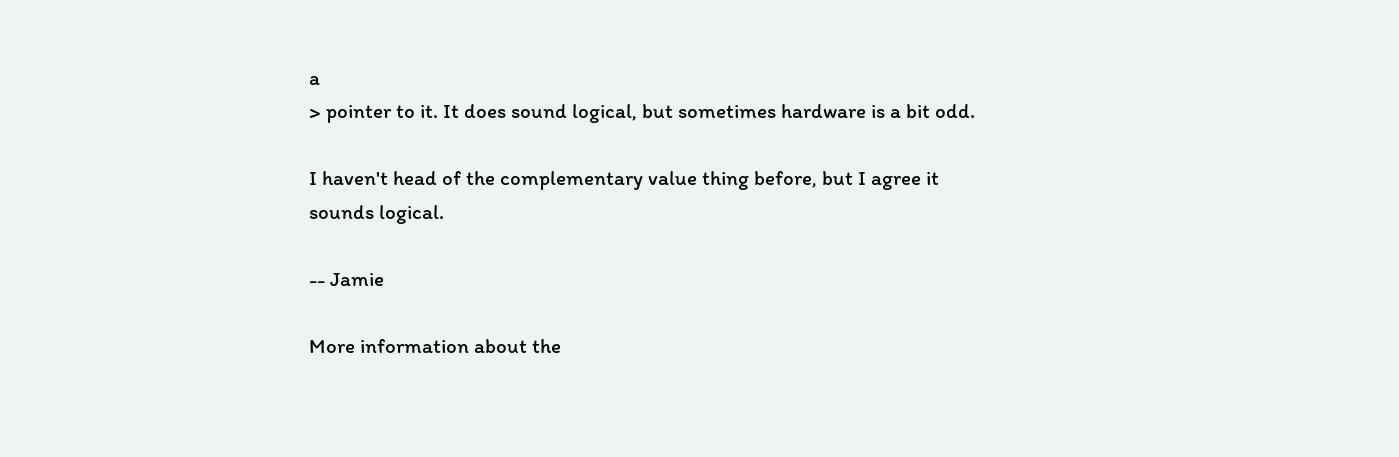a
> pointer to it. It does sound logical, but sometimes hardware is a bit odd.

I haven't head of the complementary value thing before, but I agree it
sounds logical.

-- Jamie

More information about the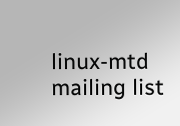linux-mtd mailing list